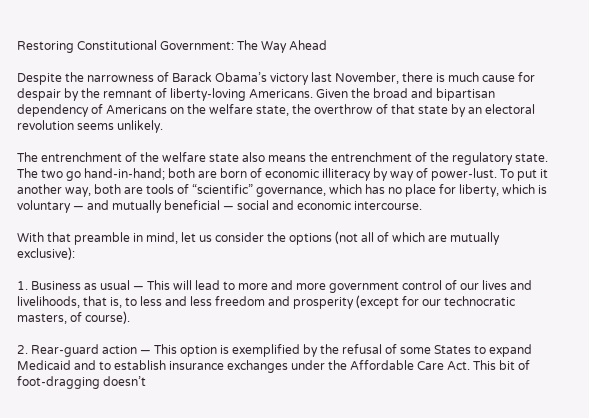Restoring Constitutional Government: The Way Ahead

Despite the narrowness of Barack Obama’s victory last November, there is much cause for despair by the remnant of liberty-loving Americans. Given the broad and bipartisan dependency of Americans on the welfare state, the overthrow of that state by an electoral revolution seems unlikely.

The entrenchment of the welfare state also means the entrenchment of the regulatory state. The two go hand-in-hand; both are born of economic illiteracy by way of power-lust. To put it another way, both are tools of “scientific” governance, which has no place for liberty, which is voluntary — and mutually beneficial — social and economic intercourse.

With that preamble in mind, let us consider the options (not all of which are mutually exclusive):

1. Business as usual — This will lead to more and more government control of our lives and livelihoods, that is, to less and less freedom and prosperity (except for our technocratic masters, of course).

2. Rear-guard action — This option is exemplified by the refusal of some States to expand Medicaid and to establish insurance exchanges under the Affordable Care Act. This bit of foot-dragging doesn’t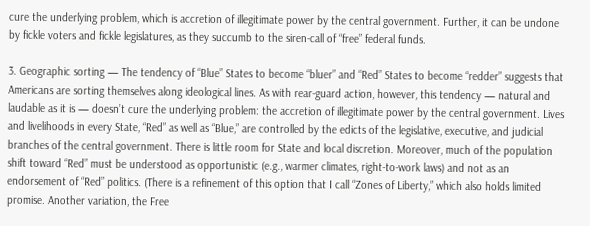cure the underlying problem, which is accretion of illegitimate power by the central government. Further, it can be undone by fickle voters and fickle legislatures, as they succumb to the siren-call of “free” federal funds.

3. Geographic sorting — The tendency of “Blue” States to become “bluer” and “Red” States to become “redder” suggests that Americans are sorting themselves along ideological lines. As with rear-guard action, however, this tendency — natural and laudable as it is — doesn’t cure the underlying problem: the accretion of illegitimate power by the central government. Lives and livelihoods in every State, “Red” as well as “Blue,” are controlled by the edicts of the legislative, executive, and judicial branches of the central government. There is little room for State and local discretion. Moreover, much of the population shift toward “Red” must be understood as opportunistic (e.g., warmer climates, right-to-work laws) and not as an endorsement of “Red” politics. (There is a refinement of this option that I call “Zones of Liberty,” which also holds limited promise. Another variation, the Free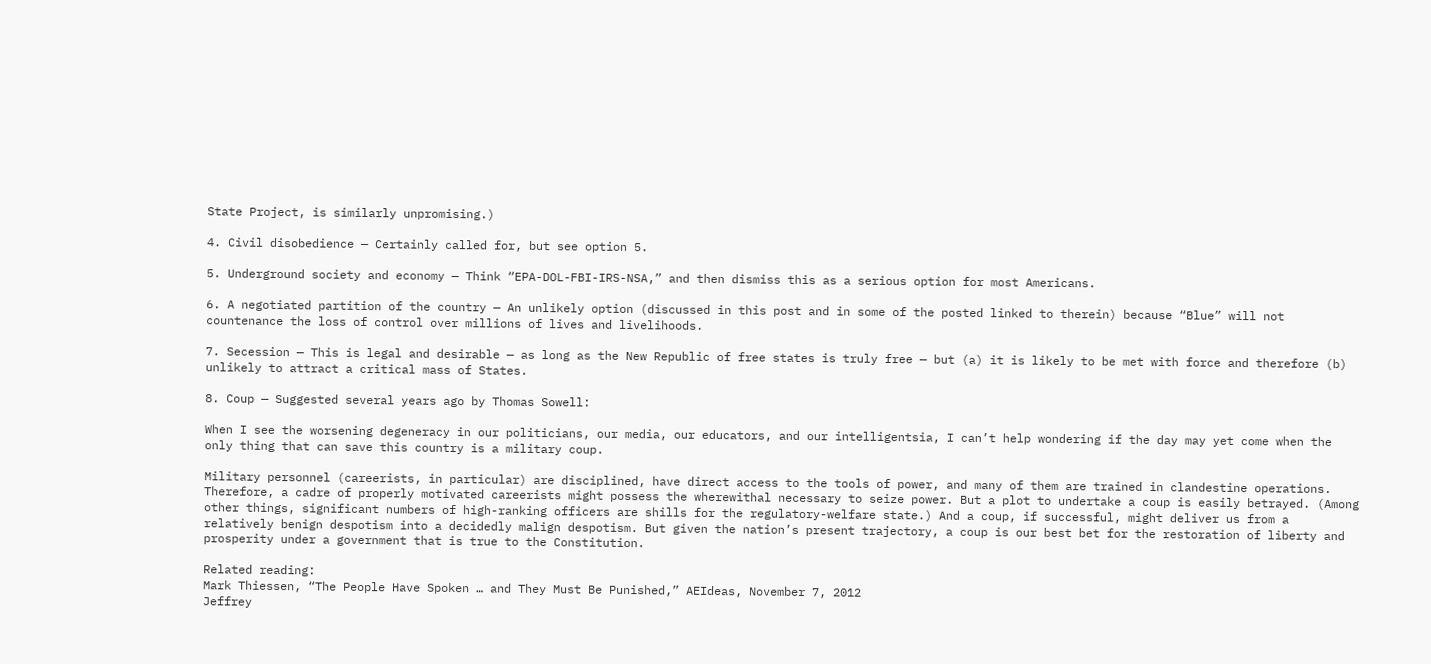State Project, is similarly unpromising.)

4. Civil disobedience — Certainly called for, but see option 5.

5. Underground society and economy — Think “EPA-DOL-FBI-IRS-NSA,” and then dismiss this as a serious option for most Americans.

6. A negotiated partition of the country — An unlikely option (discussed in this post and in some of the posted linked to therein) because “Blue” will not countenance the loss of control over millions of lives and livelihoods.

7. Secession — This is legal and desirable — as long as the New Republic of free states is truly free — but (a) it is likely to be met with force and therefore (b) unlikely to attract a critical mass of States.

8. Coup — Suggested several years ago by Thomas Sowell:

When I see the worsening degeneracy in our politicians, our media, our educators, and our intelligentsia, I can’t help wondering if the day may yet come when the only thing that can save this country is a military coup.

Military personnel (careerists, in particular) are disciplined, have direct access to the tools of power, and many of them are trained in clandestine operations. Therefore, a cadre of properly motivated careerists might possess the wherewithal necessary to seize power. But a plot to undertake a coup is easily betrayed. (Among other things, significant numbers of high-ranking officers are shills for the regulatory-welfare state.) And a coup, if successful, might deliver us from a relatively benign despotism into a decidedly malign despotism. But given the nation’s present trajectory, a coup is our best bet for the restoration of liberty and prosperity under a government that is true to the Constitution.

Related reading:
Mark Thiessen, “The People Have Spoken … and They Must Be Punished,” AEIdeas, November 7, 2012
Jeffrey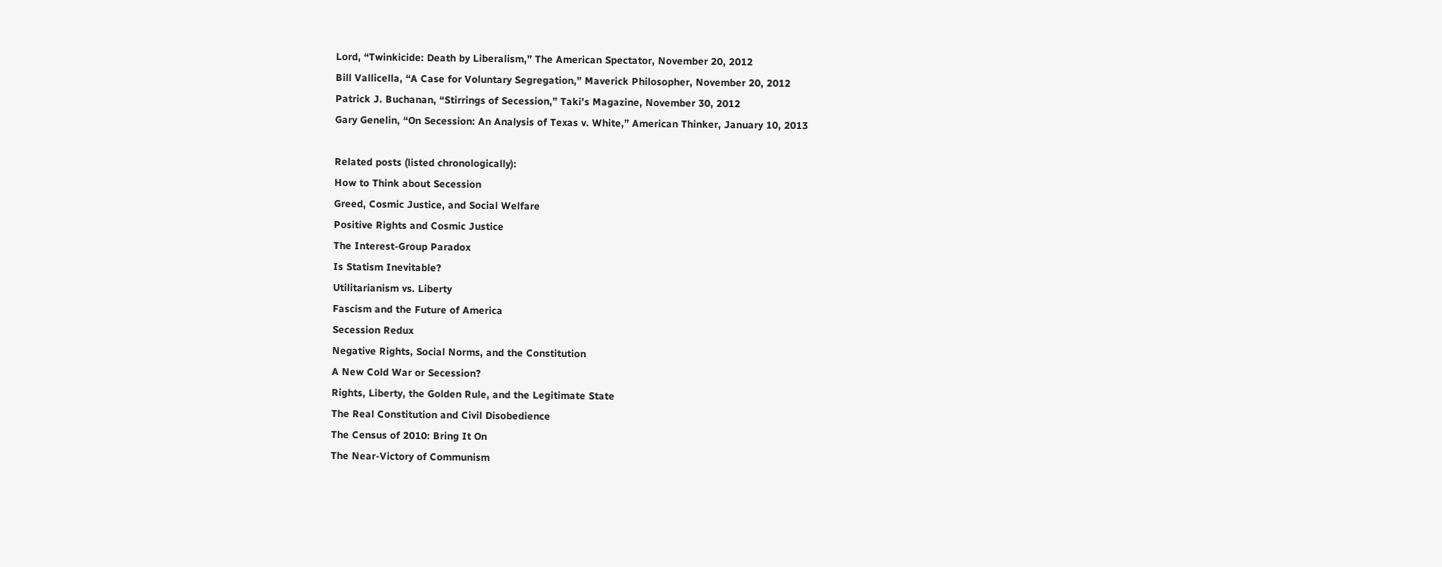Lord, “Twinkicide: Death by Liberalism,” The American Spectator, November 20, 2012
Bill Vallicella, “A Case for Voluntary Segregation,” Maverick Philosopher, November 20, 2012
Patrick J. Buchanan, “Stirrings of Secession,” Taki’s Magazine, November 30, 2012
Gary Genelin, “On Secession: An Analysis of Texas v. White,” American Thinker, January 10, 2013

Related posts (listed chronologically):
How to Think about Secession
Greed, Cosmic Justice, and Social Welfare
Positive Rights and Cosmic Justice
The Interest-Group Paradox
Is Statism Inevitable?
Utilitarianism vs. Liberty
Fascism and the Future of America
Secession Redux
Negative Rights, Social Norms, and the Constitution
A New Cold War or Secession?
Rights, Liberty, the Golden Rule, and the Legitimate State
The Real Constitution and Civil Disobedience
The Census of 2010: Bring It On
The Near-Victory of Communism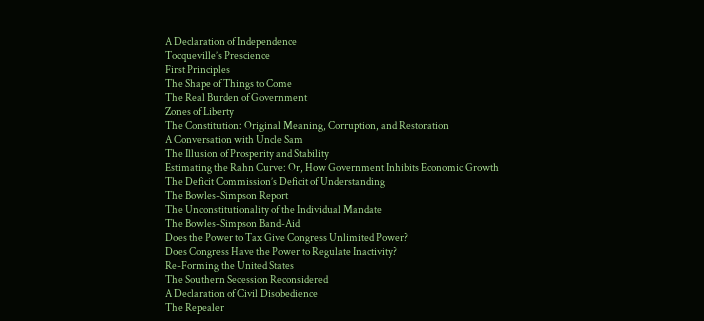A Declaration of Independence
Tocqueville’s Prescience
First Principles
The Shape of Things to Come
The Real Burden of Government
Zones of Liberty
The Constitution: Original Meaning, Corruption, and Restoration
A Conversation with Uncle Sam
The Illusion of Prosperity and Stability
Estimating the Rahn Curve: Or, How Government Inhibits Economic Growth
The Deficit Commission’s Deficit of Understanding
The Bowles-Simpson Report
The Unconstitutionality of the Individual Mandate
The Bowles-Simpson Band-Aid
Does the Power to Tax Give Congress Unlimited Power?
Does Congress Have the Power to Regulate Inactivity?
Re-Forming the United States
The Southern Secession Reconsidered
A Declaration of Civil Disobedience
The Repealer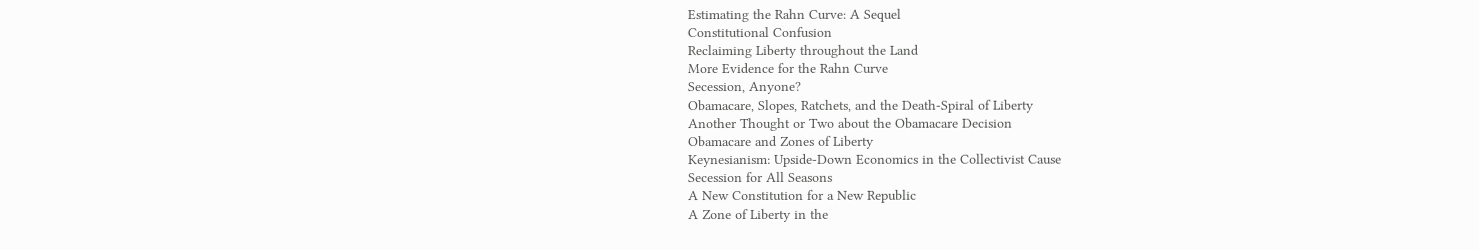Estimating the Rahn Curve: A Sequel
Constitutional Confusion
Reclaiming Liberty throughout the Land
More Evidence for the Rahn Curve
Secession, Anyone?
Obamacare, Slopes, Ratchets, and the Death-Spiral of Liberty
Another Thought or Two about the Obamacare Decision
Obamacare and Zones of Liberty
Keynesianism: Upside-Down Economics in the Collectivist Cause
Secession for All Seasons
A New Constitution for a New Republic
A Zone of Liberty in the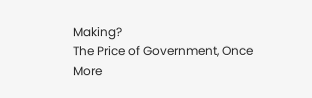Making?
The Price of Government, Once More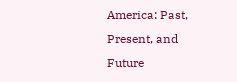America: Past, Present, and Future